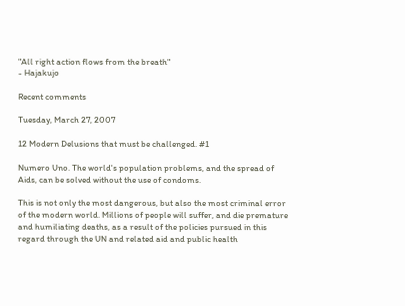"All right action flows from the breath"
- Hajakujo

Recent comments

Tuesday, March 27, 2007

12 Modern Delusions that must be challenged. #1

Numero Uno. The world's population problems, and the spread of Aids, can be solved without the use of condoms.

This is not only the most dangerous, but also the most criminal error of the modern world. Millions of people will suffer, and die premature and humiliating deaths, as a result of the policies pursued in this regard through the UN and related aid and public health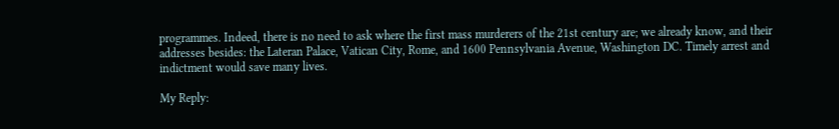programmes. Indeed, there is no need to ask where the first mass murderers of the 21st century are; we already know, and their addresses besides: the Lateran Palace, Vatican City, Rome, and 1600 Pennsylvania Avenue, Washington DC. Timely arrest and indictment would save many lives.

My Reply: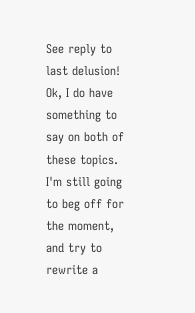See reply to last delusion! Ok, I do have something to say on both of these topics. I'm still going to beg off for the moment, and try to rewrite a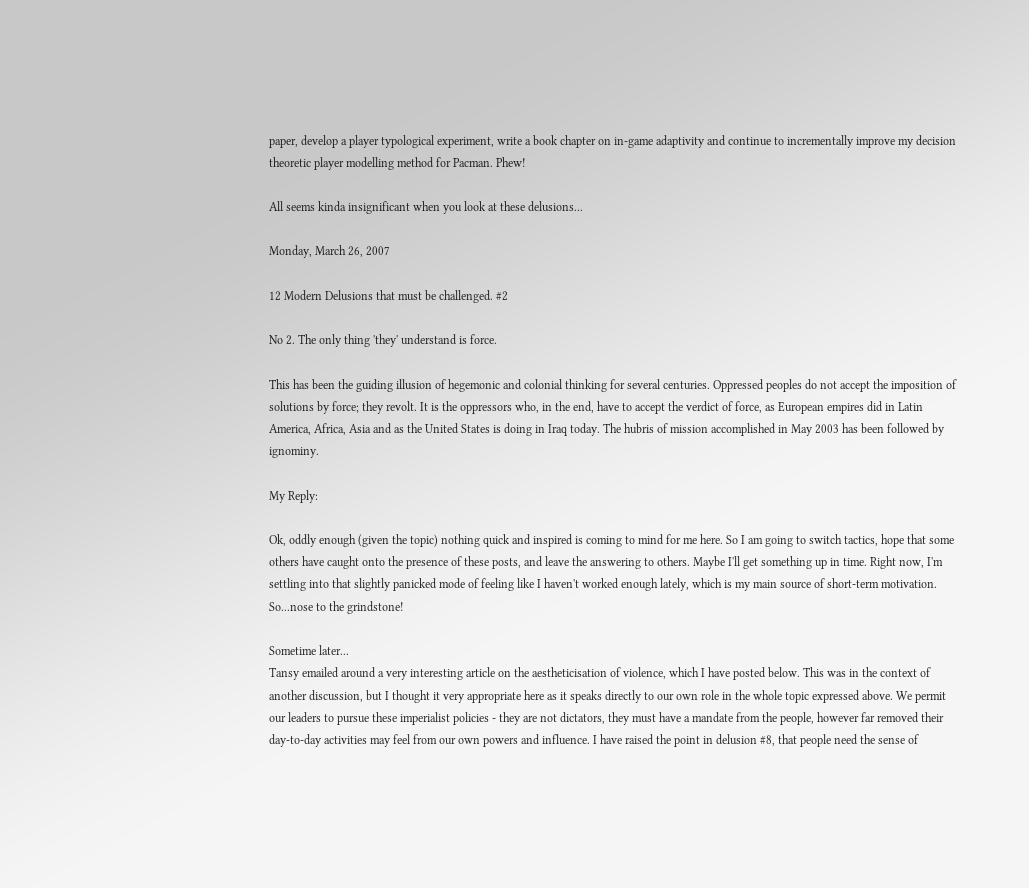paper, develop a player typological experiment, write a book chapter on in-game adaptivity and continue to incrementally improve my decision theoretic player modelling method for Pacman. Phew!

All seems kinda insignificant when you look at these delusions...

Monday, March 26, 2007

12 Modern Delusions that must be challenged. #2

No 2. The only thing 'they' understand is force.

This has been the guiding illusion of hegemonic and colonial thinking for several centuries. Oppressed peoples do not accept the imposition of solutions by force; they revolt. It is the oppressors who, in the end, have to accept the verdict of force, as European empires did in Latin America, Africa, Asia and as the United States is doing in Iraq today. The hubris of mission accomplished in May 2003 has been followed by ignominy.

My Reply:

Ok, oddly enough (given the topic) nothing quick and inspired is coming to mind for me here. So I am going to switch tactics, hope that some others have caught onto the presence of these posts, and leave the answering to others. Maybe I'll get something up in time. Right now, I'm settling into that slightly panicked mode of feeling like I haven't worked enough lately, which is my main source of short-term motivation. So...nose to the grindstone!

Sometime later...
Tansy emailed around a very interesting article on the aestheticisation of violence, which I have posted below. This was in the context of another discussion, but I thought it very appropriate here as it speaks directly to our own role in the whole topic expressed above. We permit our leaders to pursue these imperialist policies - they are not dictators, they must have a mandate from the people, however far removed their day-to-day activities may feel from our own powers and influence. I have raised the point in delusion #8, that people need the sense of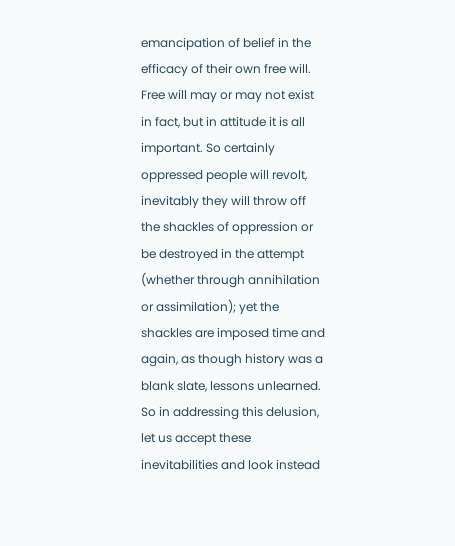emancipation of belief in the efficacy of their own free will. Free will may or may not exist in fact, but in attitude it is all important. So certainly oppressed people will revolt, inevitably they will throw off the shackles of oppression or be destroyed in the attempt (whether through annihilation or assimilation); yet the shackles are imposed time and again, as though history was a blank slate, lessons unlearned. So in addressing this delusion, let us accept these inevitabilities and look instead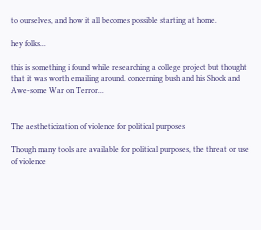to ourselves, and how it all becomes possible starting at home.

hey folks...

this is something i found while researching a college project but thought that it was worth emailing around. concerning bush and his Shock and Awe-some War on Terror...


The aestheticization of violence for political purposes

Though many tools are available for political purposes, the threat or use of violence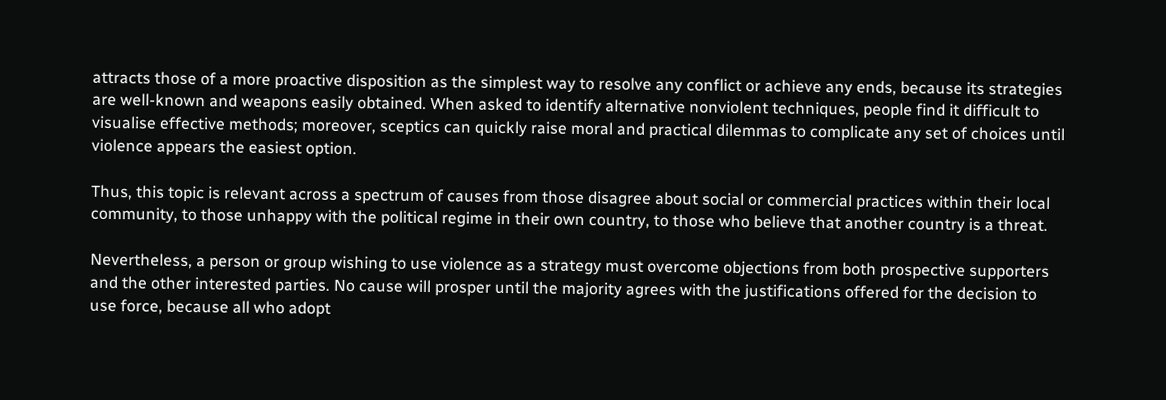attracts those of a more proactive disposition as the simplest way to resolve any conflict or achieve any ends, because its strategies are well-known and weapons easily obtained. When asked to identify alternative nonviolent techniques, people find it difficult to visualise effective methods; moreover, sceptics can quickly raise moral and practical dilemmas to complicate any set of choices until violence appears the easiest option.

Thus, this topic is relevant across a spectrum of causes from those disagree about social or commercial practices within their local community, to those unhappy with the political regime in their own country, to those who believe that another country is a threat.

Nevertheless, a person or group wishing to use violence as a strategy must overcome objections from both prospective supporters and the other interested parties. No cause will prosper until the majority agrees with the justifications offered for the decision to use force, because all who adopt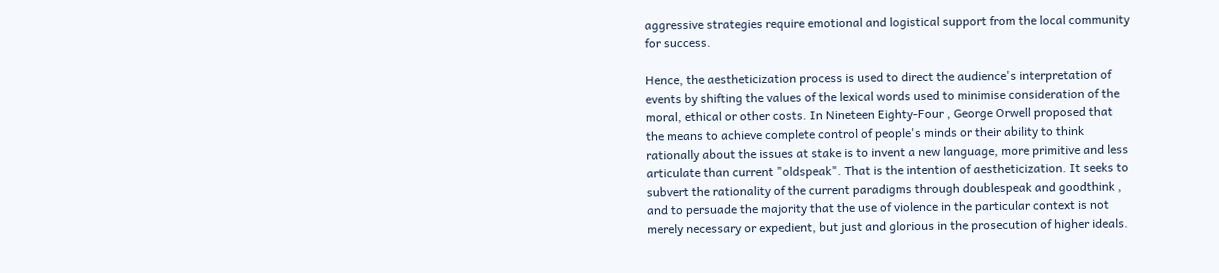aggressive strategies require emotional and logistical support from the local community for success.

Hence, the aestheticization process is used to direct the audience's interpretation of events by shifting the values of the lexical words used to minimise consideration of the moral, ethical or other costs. In Nineteen Eighty-Four , George Orwell proposed that the means to achieve complete control of people's minds or their ability to think rationally about the issues at stake is to invent a new language, more primitive and less articulate than current "oldspeak". That is the intention of aestheticization. It seeks to subvert the rationality of the current paradigms through doublespeak and goodthink , and to persuade the majority that the use of violence in the particular context is not merely necessary or expedient, but just and glorious in the prosecution of higher ideals.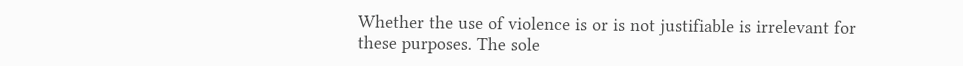Whether the use of violence is or is not justifiable is irrelevant for these purposes. The sole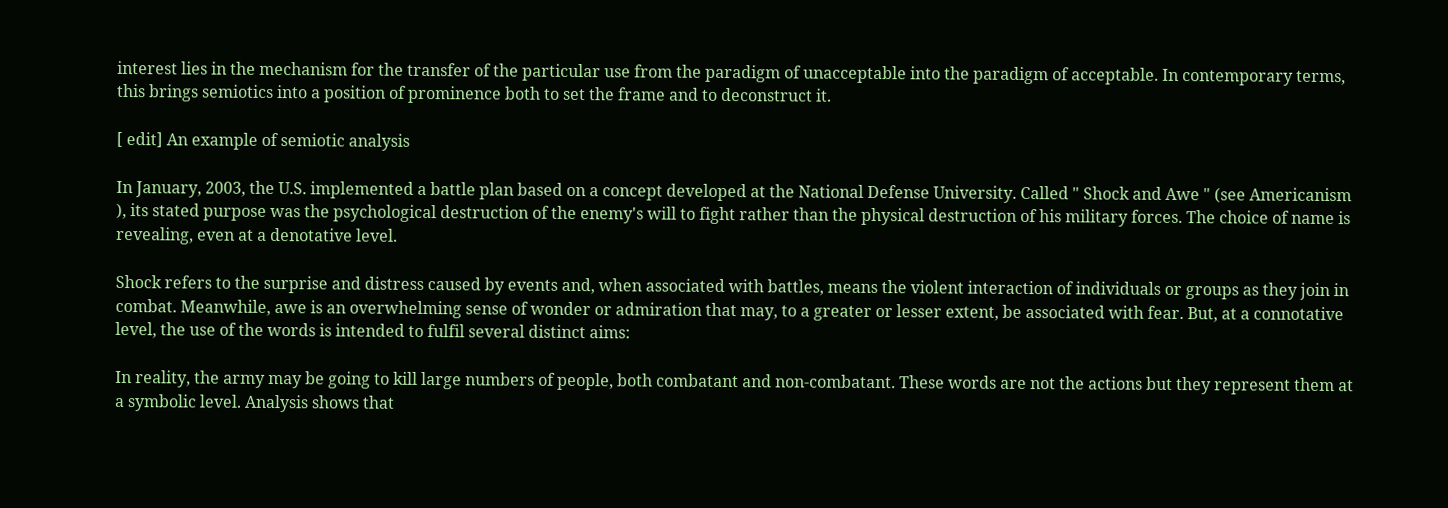interest lies in the mechanism for the transfer of the particular use from the paradigm of unacceptable into the paradigm of acceptable. In contemporary terms, this brings semiotics into a position of prominence both to set the frame and to deconstruct it.

[ edit] An example of semiotic analysis

In January, 2003, the U.S. implemented a battle plan based on a concept developed at the National Defense University. Called " Shock and Awe " (see Americanism ), its stated purpose was the psychological destruction of the enemy's will to fight rather than the physical destruction of his military forces. The choice of name is revealing, even at a denotative level.

Shock refers to the surprise and distress caused by events and, when associated with battles, means the violent interaction of individuals or groups as they join in combat. Meanwhile, awe is an overwhelming sense of wonder or admiration that may, to a greater or lesser extent, be associated with fear. But, at a connotative level, the use of the words is intended to fulfil several distinct aims:

In reality, the army may be going to kill large numbers of people, both combatant and non-combatant. These words are not the actions but they represent them at a symbolic level. Analysis shows that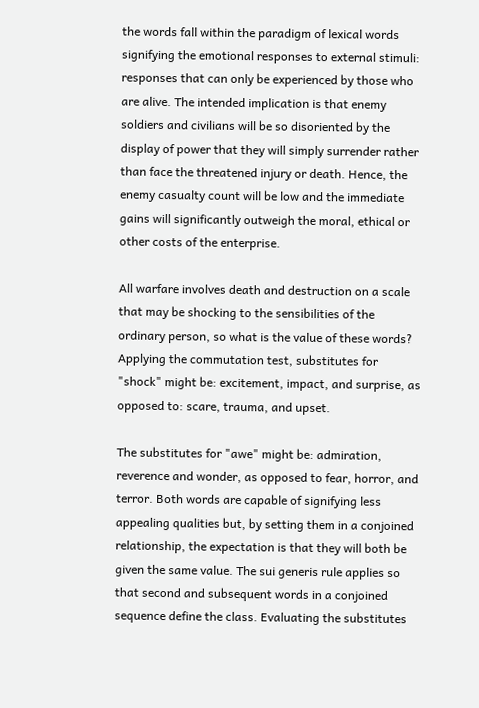the words fall within the paradigm of lexical words signifying the emotional responses to external stimuli: responses that can only be experienced by those who are alive. The intended implication is that enemy soldiers and civilians will be so disoriented by the display of power that they will simply surrender rather than face the threatened injury or death. Hence, the enemy casualty count will be low and the immediate gains will significantly outweigh the moral, ethical or other costs of the enterprise.

All warfare involves death and destruction on a scale that may be shocking to the sensibilities of the ordinary person, so what is the value of these words? Applying the commutation test, substitutes for "shock" might be: excitement, impact, and surprise, as opposed to: scare, trauma, and upset.

The substitutes for "awe" might be: admiration, reverence and wonder, as opposed to fear, horror, and terror. Both words are capable of signifying less appealing qualities but, by setting them in a conjoined relationship, the expectation is that they will both be given the same value. The sui generis rule applies so that second and subsequent words in a conjoined sequence define the class. Evaluating the substitutes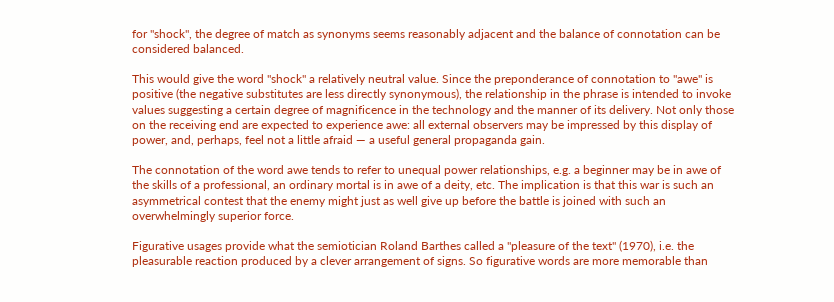for "shock", the degree of match as synonyms seems reasonably adjacent and the balance of connotation can be considered balanced.

This would give the word "shock" a relatively neutral value. Since the preponderance of connotation to "awe" is positive (the negative substitutes are less directly synonymous), the relationship in the phrase is intended to invoke values suggesting a certain degree of magnificence in the technology and the manner of its delivery. Not only those on the receiving end are expected to experience awe: all external observers may be impressed by this display of power, and, perhaps, feel not a little afraid — a useful general propaganda gain.

The connotation of the word awe tends to refer to unequal power relationships, e.g. a beginner may be in awe of the skills of a professional, an ordinary mortal is in awe of a deity, etc. The implication is that this war is such an asymmetrical contest that the enemy might just as well give up before the battle is joined with such an overwhelmingly superior force.

Figurative usages provide what the semiotician Roland Barthes called a "pleasure of the text" (1970), i.e. the pleasurable reaction produced by a clever arrangement of signs. So figurative words are more memorable than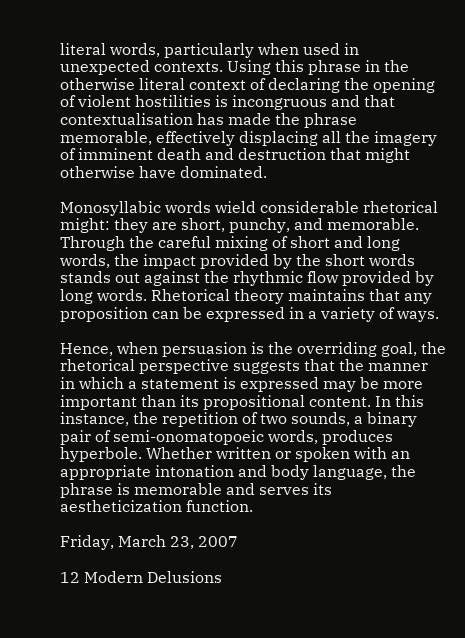literal words, particularly when used in unexpected contexts. Using this phrase in the otherwise literal context of declaring the opening of violent hostilities is incongruous and that contextualisation has made the phrase memorable, effectively displacing all the imagery of imminent death and destruction that might otherwise have dominated.

Monosyllabic words wield considerable rhetorical might: they are short, punchy, and memorable. Through the careful mixing of short and long words, the impact provided by the short words stands out against the rhythmic flow provided by long words. Rhetorical theory maintains that any proposition can be expressed in a variety of ways.

Hence, when persuasion is the overriding goal, the rhetorical perspective suggests that the manner in which a statement is expressed may be more important than its propositional content. In this instance, the repetition of two sounds, a binary pair of semi-onomatopoeic words, produces hyperbole. Whether written or spoken with an appropriate intonation and body language, the phrase is memorable and serves its aestheticization function.

Friday, March 23, 2007

12 Modern Delusions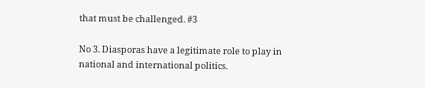that must be challenged. #3

No 3. Diasporas have a legitimate role to play in national and international politics.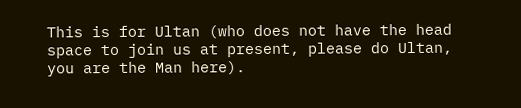This is for Ultan (who does not have the head space to join us at present, please do Ultan, you are the Man here).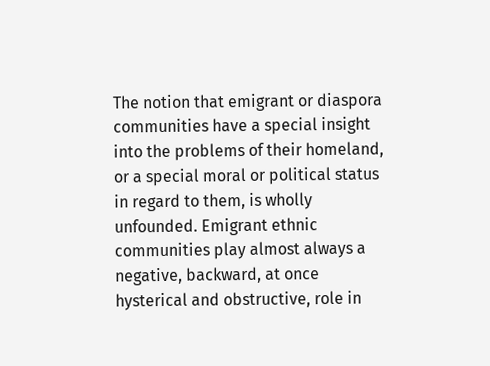The notion that emigrant or diaspora communities have a special insight into the problems of their homeland, or a special moral or political status in regard to them, is wholly unfounded. Emigrant ethnic communities play almost always a negative, backward, at once hysterical and obstructive, role in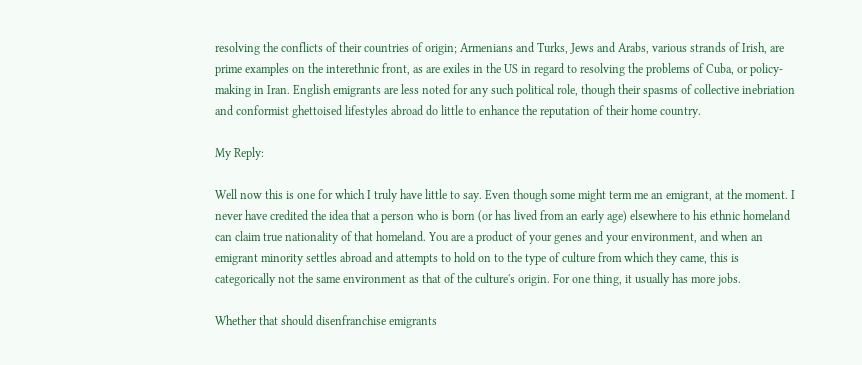resolving the conflicts of their countries of origin; Armenians and Turks, Jews and Arabs, various strands of Irish, are prime examples on the interethnic front, as are exiles in the US in regard to resolving the problems of Cuba, or policy-making in Iran. English emigrants are less noted for any such political role, though their spasms of collective inebriation and conformist ghettoised lifestyles abroad do little to enhance the reputation of their home country.

My Reply:

Well now this is one for which I truly have little to say. Even though some might term me an emigrant, at the moment. I never have credited the idea that a person who is born (or has lived from an early age) elsewhere to his ethnic homeland can claim true nationality of that homeland. You are a product of your genes and your environment, and when an emigrant minority settles abroad and attempts to hold on to the type of culture from which they came, this is categorically not the same environment as that of the culture's origin. For one thing, it usually has more jobs.

Whether that should disenfranchise emigrants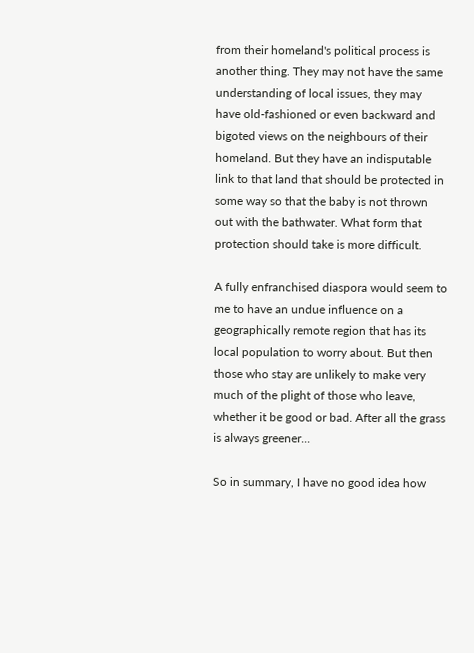from their homeland's political process is another thing. They may not have the same understanding of local issues, they may have old-fashioned or even backward and bigoted views on the neighbours of their homeland. But they have an indisputable link to that land that should be protected in some way so that the baby is not thrown out with the bathwater. What form that protection should take is more difficult.

A fully enfranchised diaspora would seem to me to have an undue influence on a geographically remote region that has its local population to worry about. But then those who stay are unlikely to make very much of the plight of those who leave, whether it be good or bad. After all the grass is always greener...

So in summary, I have no good idea how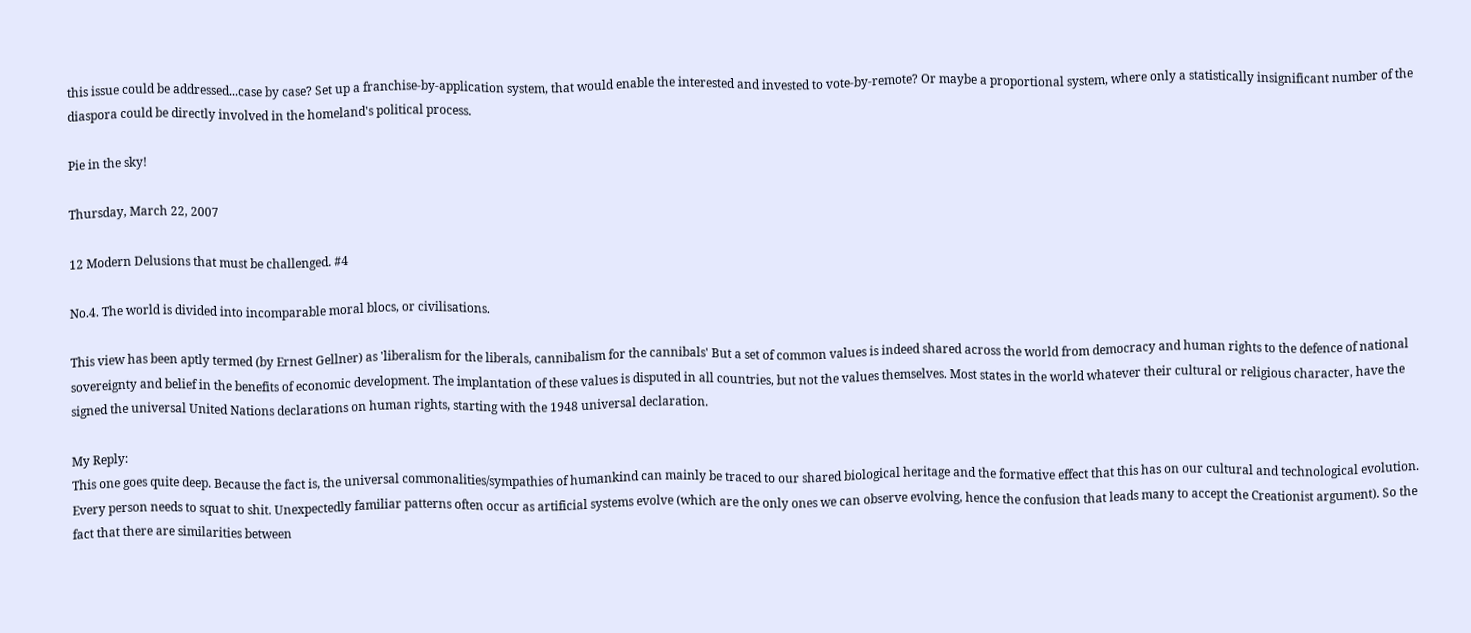this issue could be addressed...case by case? Set up a franchise-by-application system, that would enable the interested and invested to vote-by-remote? Or maybe a proportional system, where only a statistically insignificant number of the diaspora could be directly involved in the homeland's political process.

Pie in the sky!

Thursday, March 22, 2007

12 Modern Delusions that must be challenged. #4

No.4. The world is divided into incomparable moral blocs, or civilisations.

This view has been aptly termed (by Ernest Gellner) as 'liberalism for the liberals, cannibalism for the cannibals' But a set of common values is indeed shared across the world from democracy and human rights to the defence of national sovereignty and belief in the benefits of economic development. The implantation of these values is disputed in all countries, but not the values themselves. Most states in the world whatever their cultural or religious character, have the signed the universal United Nations declarations on human rights, starting with the 1948 universal declaration.

My Reply:
This one goes quite deep. Because the fact is, the universal commonalities/sympathies of humankind can mainly be traced to our shared biological heritage and the formative effect that this has on our cultural and technological evolution. Every person needs to squat to shit. Unexpectedly familiar patterns often occur as artificial systems evolve (which are the only ones we can observe evolving, hence the confusion that leads many to accept the Creationist argument). So the fact that there are similarities between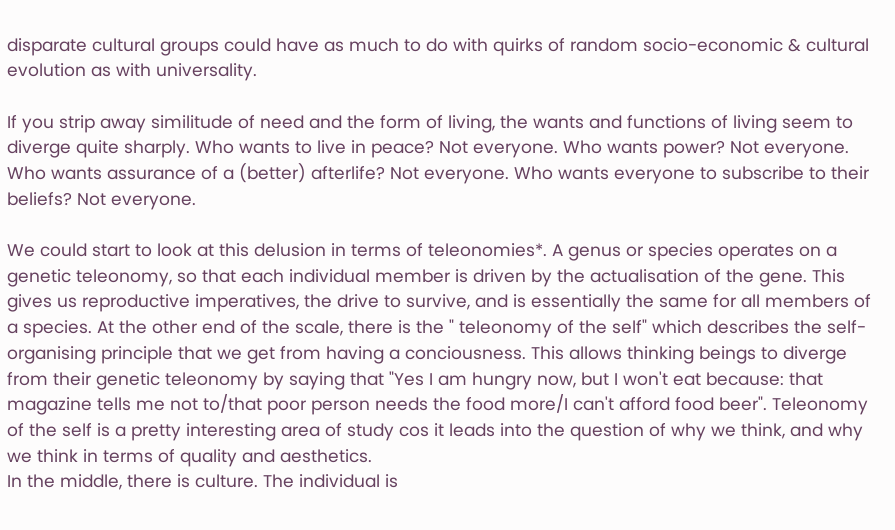disparate cultural groups could have as much to do with quirks of random socio-economic & cultural evolution as with universality.

If you strip away similitude of need and the form of living, the wants and functions of living seem to diverge quite sharply. Who wants to live in peace? Not everyone. Who wants power? Not everyone. Who wants assurance of a (better) afterlife? Not everyone. Who wants everyone to subscribe to their beliefs? Not everyone.

We could start to look at this delusion in terms of teleonomies*. A genus or species operates on a genetic teleonomy, so that each individual member is driven by the actualisation of the gene. This gives us reproductive imperatives, the drive to survive, and is essentially the same for all members of a species. At the other end of the scale, there is the " teleonomy of the self" which describes the self-organising principle that we get from having a conciousness. This allows thinking beings to diverge from their genetic teleonomy by saying that "Yes I am hungry now, but I won't eat because: that magazine tells me not to/that poor person needs the food more/I can't afford food beer". Teleonomy of the self is a pretty interesting area of study cos it leads into the question of why we think, and why we think in terms of quality and aesthetics.
In the middle, there is culture. The individual is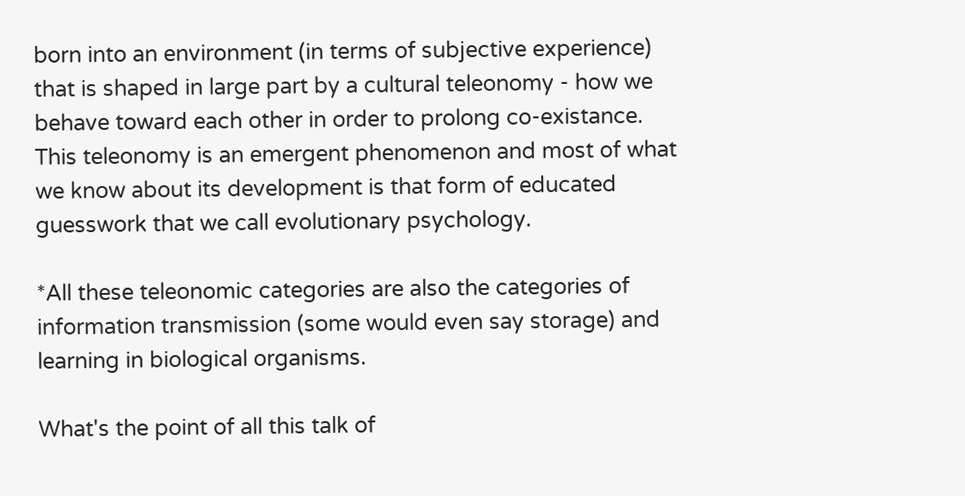born into an environment (in terms of subjective experience) that is shaped in large part by a cultural teleonomy - how we behave toward each other in order to prolong co-existance. This teleonomy is an emergent phenomenon and most of what we know about its development is that form of educated guesswork that we call evolutionary psychology.

*All these teleonomic categories are also the categories of information transmission (some would even say storage) and learning in biological organisms.

What's the point of all this talk of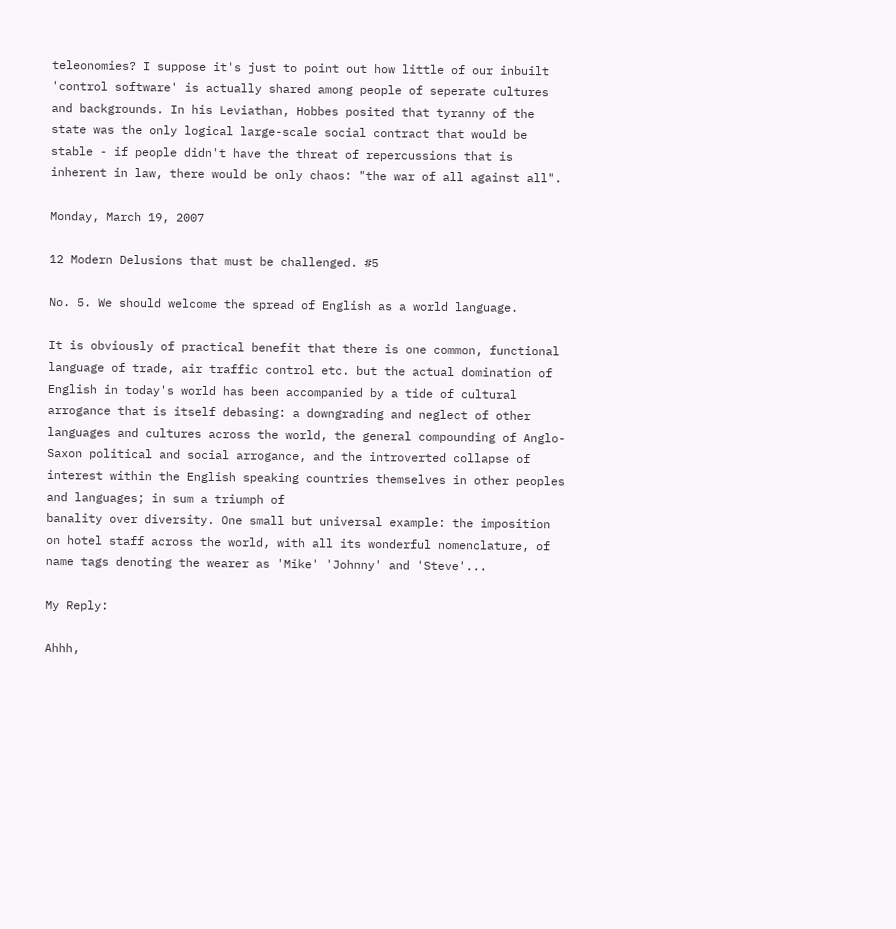teleonomies? I suppose it's just to point out how little of our inbuilt 'control software' is actually shared among people of seperate cultures and backgrounds. In his Leviathan, Hobbes posited that tyranny of the state was the only logical large-scale social contract that would be stable - if people didn't have the threat of repercussions that is inherent in law, there would be only chaos: "the war of all against all".

Monday, March 19, 2007

12 Modern Delusions that must be challenged. #5

No. 5. We should welcome the spread of English as a world language.

It is obviously of practical benefit that there is one common, functional language of trade, air traffic control etc. but the actual domination of English in today's world has been accompanied by a tide of cultural arrogance that is itself debasing: a downgrading and neglect of other languages and cultures across the world, the general compounding of Anglo-Saxon political and social arrogance, and the introverted collapse of interest within the English speaking countries themselves in other peoples and languages; in sum a triumph of
banality over diversity. One small but universal example: the imposition on hotel staff across the world, with all its wonderful nomenclature, of name tags denoting the wearer as 'Mike' 'Johnny' and 'Steve'...

My Reply:

Ahhh,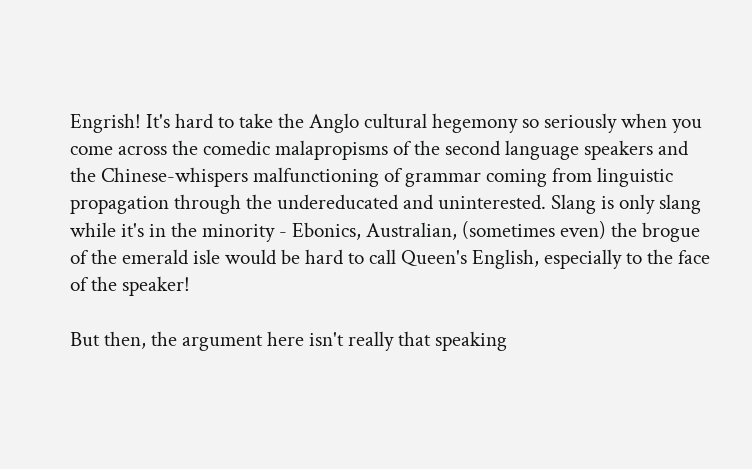Engrish! It's hard to take the Anglo cultural hegemony so seriously when you come across the comedic malapropisms of the second language speakers and the Chinese-whispers malfunctioning of grammar coming from linguistic propagation through the undereducated and uninterested. Slang is only slang while it's in the minority - Ebonics, Australian, (sometimes even) the brogue of the emerald isle would be hard to call Queen's English, especially to the face of the speaker!

But then, the argument here isn't really that speaking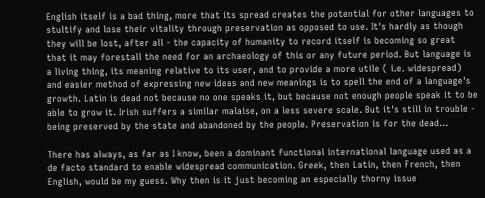English itself is a bad thing, more that its spread creates the potential for other languages to stultify and lose their vitality through preservation as opposed to use. It's hardly as though they will be lost, after all - the capacity of humanity to record itself is becoming so great that it may forestall the need for an archaeology of this or any future period. But language is a living thing, its meaning relative to its user, and to provide a more utile ( i.e. widespread) and easier method of expressing new ideas and new meanings is to spell the end of a language's growth. Latin is dead not because no one speaks it, but because not enough people speak it to be able to grow it. Irish suffers a similar malaise, on a less severe scale. But it's still in trouble - being preserved by the state and abandoned by the people. Preservation is for the dead...

There has always, as far as I know, been a dominant functional international language used as a de facto standard to enable widespread communication. Greek, then Latin, then French, then English, would be my guess. Why then is it just becoming an especially thorny issue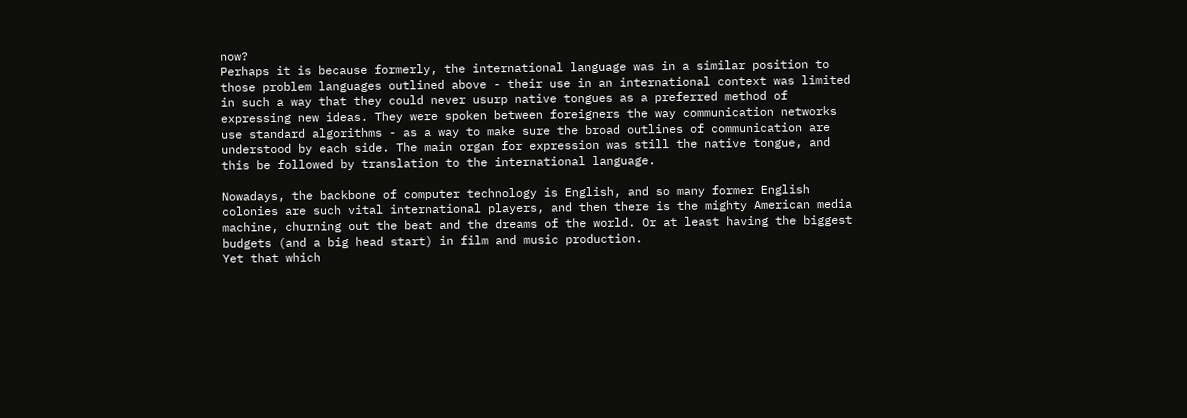now?
Perhaps it is because formerly, the international language was in a similar position to those problem languages outlined above - their use in an international context was limited in such a way that they could never usurp native tongues as a preferred method of expressing new ideas. They were spoken between foreigners the way communication networks use standard algorithms - as a way to make sure the broad outlines of communication are understood by each side. The main organ for expression was still the native tongue, and this be followed by translation to the international language.

Nowadays, the backbone of computer technology is English, and so many former English colonies are such vital international players, and then there is the mighty American media machine, churning out the beat and the dreams of the world. Or at least having the biggest budgets (and a big head start) in film and music production.
Yet that which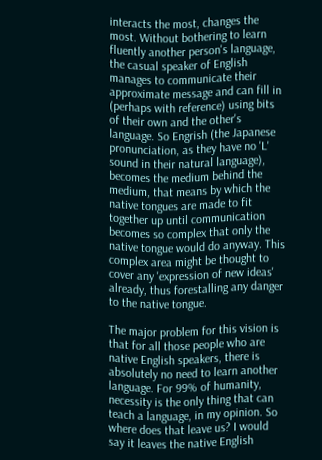interacts the most, changes the most. Without bothering to learn fluently another person's language, the casual speaker of English manages to communicate their approximate message and can fill in (perhaps with reference) using bits of their own and the other's language. So Engrish (the Japanese pronunciation, as they have no 'L' sound in their natural language), becomes the medium behind the medium, that means by which the native tongues are made to fit together up until communication becomes so complex that only the native tongue would do anyway. This complex area might be thought to cover any 'expression of new ideas' already, thus forestalling any danger to the native tongue.

The major problem for this vision is that for all those people who are native English speakers, there is absolutely no need to learn another language. For 99% of humanity, necessity is the only thing that can teach a language, in my opinion. So where does that leave us? I would say it leaves the native English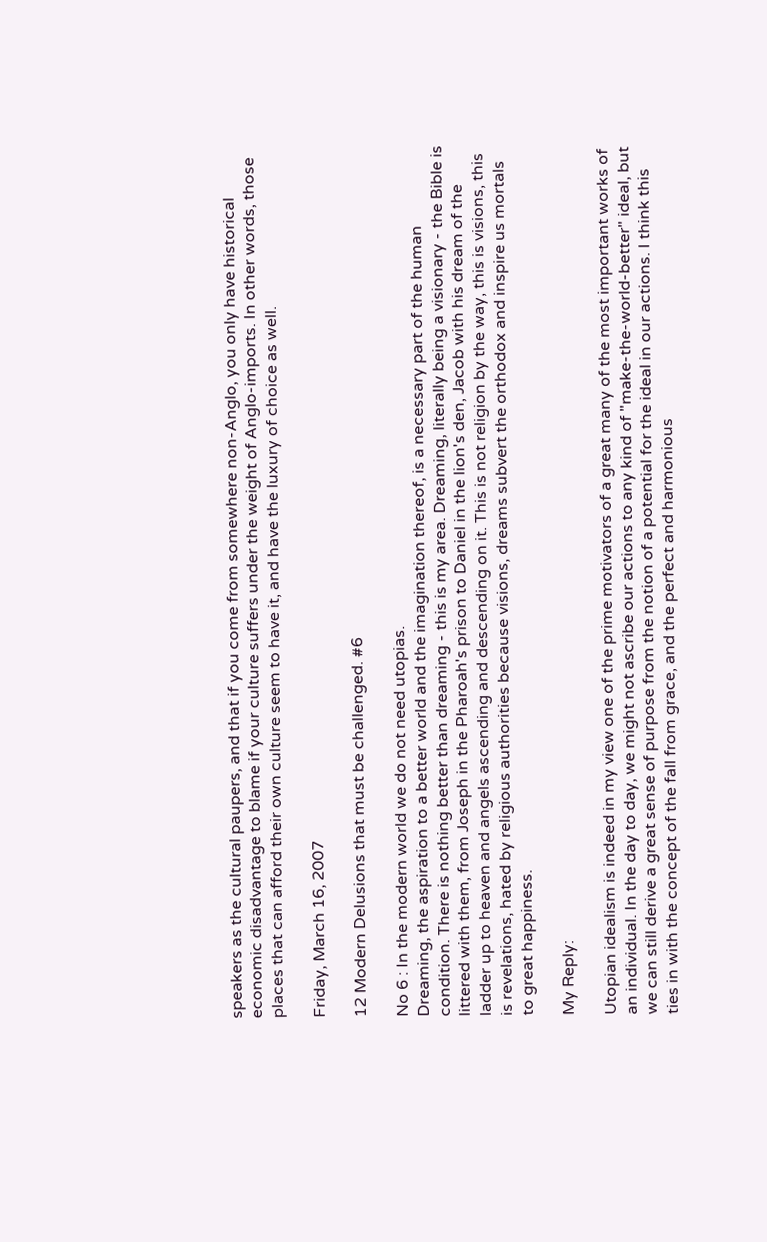speakers as the cultural paupers, and that if you come from somewhere non-Anglo, you only have historical economic disadvantage to blame if your culture suffers under the weight of Anglo-imports. In other words, those places that can afford their own culture seem to have it, and have the luxury of choice as well.

Friday, March 16, 2007

12 Modern Delusions that must be challenged. #6

No 6 : In the modern world we do not need utopias.
Dreaming, the aspiration to a better world and the imagination thereof, is a necessary part of the human condition. There is nothing better than dreaming - this is my area. Dreaming, literally being a visionary - the Bible is littered with them, from Joseph in the Pharoah's prison to Daniel in the lion's den, Jacob with his dream of the ladder up to heaven and angels ascending and descending on it. This is not religion by the way, this is visions, this is revelations, hated by religious authorities because visions, dreams subvert the orthodox and inspire us mortals to great happiness.

My Reply:

Utopian idealism is indeed in my view one of the prime motivators of a great many of the most important works of an individual. In the day to day, we might not ascribe our actions to any kind of "make-the-world-better" ideal, but we can still derive a great sense of purpose from the notion of a potential for the ideal in our actions. I think this ties in with the concept of the fall from grace, and the perfect and harmonious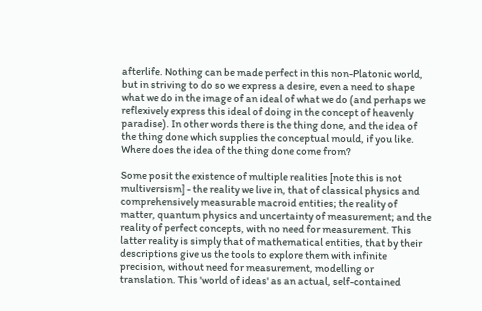afterlife. Nothing can be made perfect in this non-Platonic world, but in striving to do so we express a desire, even a need to shape what we do in the image of an ideal of what we do (and perhaps we reflexively express this ideal of doing in the concept of heavenly paradise). In other words there is the thing done, and the idea of the thing done which supplies the conceptual mould, if you like.
Where does the idea of the thing done come from?

Some posit the existence of multiple realities [note this is not multiversism] - the reality we live in, that of classical physics and comprehensively measurable macroid entities; the reality of matter, quantum physics and uncertainty of measurement; and the reality of perfect concepts, with no need for measurement. This latter reality is simply that of mathematical entities, that by their descriptions give us the tools to explore them with infinite precision, without need for measurement, modelling or translation. This 'world of ideas' as an actual, self-contained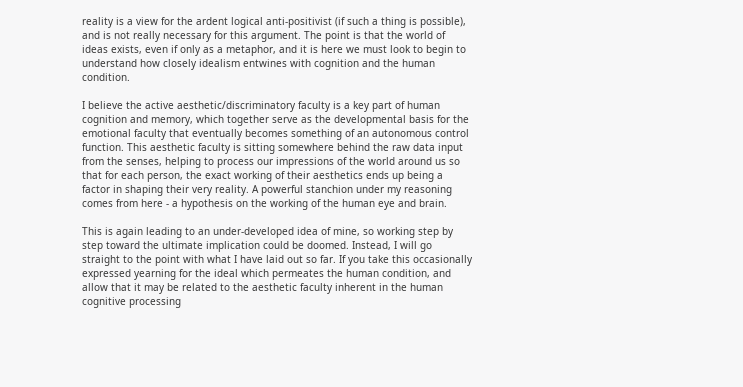reality is a view for the ardent logical anti-positivist (if such a thing is possible), and is not really necessary for this argument. The point is that the world of ideas exists, even if only as a metaphor, and it is here we must look to begin to understand how closely idealism entwines with cognition and the human condition.

I believe the active aesthetic/discriminatory faculty is a key part of human cognition and memory, which together serve as the developmental basis for the emotional faculty that eventually becomes something of an autonomous control function. This aesthetic faculty is sitting somewhere behind the raw data input from the senses, helping to process our impressions of the world around us so that for each person, the exact working of their aesthetics ends up being a factor in shaping their very reality. A powerful stanchion under my reasoning comes from here - a hypothesis on the working of the human eye and brain.

This is again leading to an under-developed idea of mine, so working step by step toward the ultimate implication could be doomed. Instead, I will go straight to the point with what I have laid out so far. If you take this occasionally expressed yearning for the ideal which permeates the human condition, and allow that it may be related to the aesthetic faculty inherent in the human cognitive processing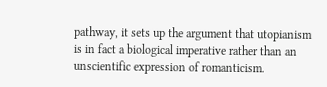pathway, it sets up the argument that utopianism is in fact a biological imperative rather than an unscientific expression of romanticism.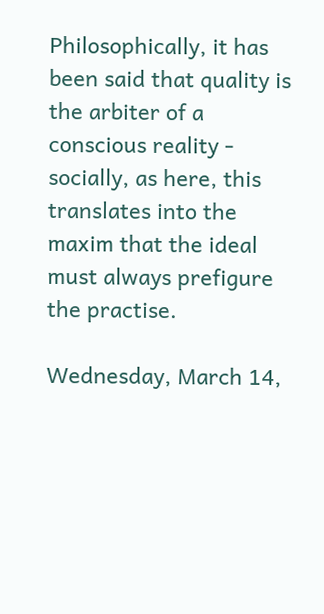Philosophically, it has been said that quality is the arbiter of a conscious reality - socially, as here, this translates into the maxim that the ideal must always prefigure the practise.

Wednesday, March 14,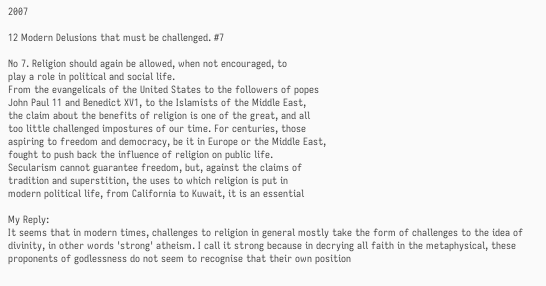2007

12 Modern Delusions that must be challenged. #7

No 7. Religion should again be allowed, when not encouraged, to
play a role in political and social life.
From the evangelicals of the United States to the followers of popes
John Paul 11 and Benedict XV1, to the Islamists of the Middle East,
the claim about the benefits of religion is one of the great, and all
too little challenged impostures of our time. For centuries, those
aspiring to freedom and democracy, be it in Europe or the Middle East,
fought to push back the influence of religion on public life.
Secularism cannot guarantee freedom, but, against the claims of
tradition and superstition, the uses to which religion is put in
modern political life, from California to Kuwait, it is an essential

My Reply:
It seems that in modern times, challenges to religion in general mostly take the form of challenges to the idea of divinity, in other words 'strong' atheism. I call it strong because in decrying all faith in the metaphysical, these proponents of godlessness do not seem to recognise that their own position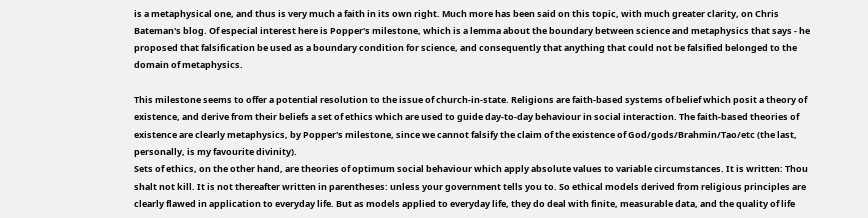is a metaphysical one, and thus is very much a faith in its own right. Much more has been said on this topic, with much greater clarity, on Chris Bateman's blog. Of especial interest here is Popper's milestone, which is a lemma about the boundary between science and metaphysics that says - he proposed that falsification be used as a boundary condition for science, and consequently that anything that could not be falsified belonged to the domain of metaphysics.

This milestone seems to offer a potential resolution to the issue of church-in-state. Religions are faith-based systems of belief which posit a theory of existence, and derive from their beliefs a set of ethics which are used to guide day-to-day behaviour in social interaction. The faith-based theories of existence are clearly metaphysics, by Popper's milestone, since we cannot falsify the claim of the existence of God/gods/Brahmin/Tao/etc (the last, personally, is my favourite divinity).
Sets of ethics, on the other hand, are theories of optimum social behaviour which apply absolute values to variable circumstances. It is written: Thou shalt not kill. It is not thereafter written in parentheses: unless your government tells you to. So ethical models derived from religious principles are clearly flawed in application to everyday life. But as models applied to everyday life, they do deal with finite, measurable data, and the quality of life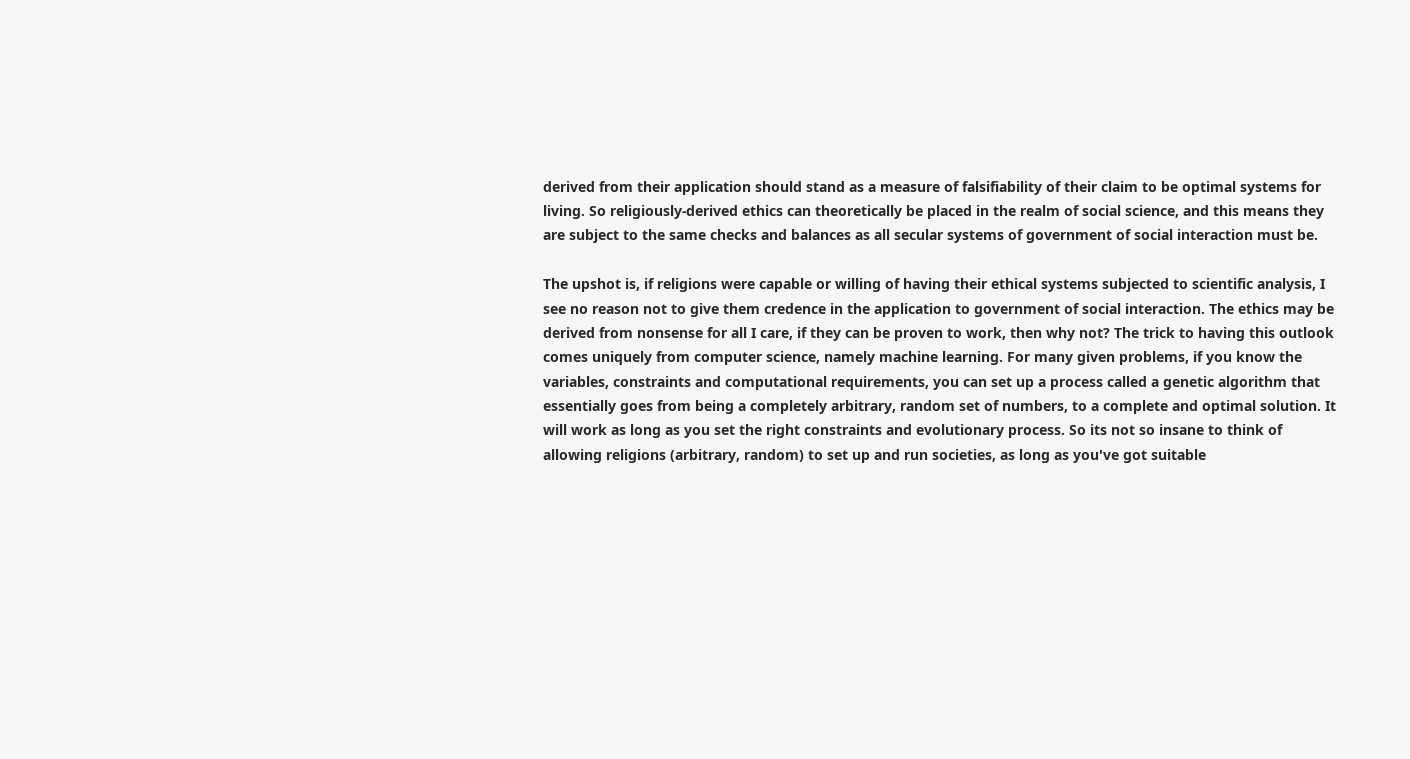derived from their application should stand as a measure of falsifiability of their claim to be optimal systems for living. So religiously-derived ethics can theoretically be placed in the realm of social science, and this means they are subject to the same checks and balances as all secular systems of government of social interaction must be.

The upshot is, if religions were capable or willing of having their ethical systems subjected to scientific analysis, I see no reason not to give them credence in the application to government of social interaction. The ethics may be derived from nonsense for all I care, if they can be proven to work, then why not? The trick to having this outlook comes uniquely from computer science, namely machine learning. For many given problems, if you know the variables, constraints and computational requirements, you can set up a process called a genetic algorithm that essentially goes from being a completely arbitrary, random set of numbers, to a complete and optimal solution. It will work as long as you set the right constraints and evolutionary process. So its not so insane to think of allowing religions (arbitrary, random) to set up and run societies, as long as you've got suitable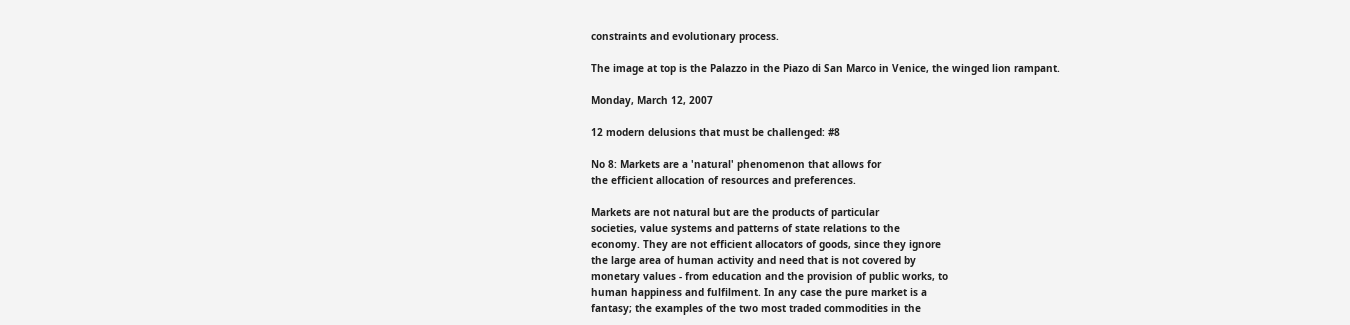constraints and evolutionary process.

The image at top is the Palazzo in the Piazo di San Marco in Venice, the winged lion rampant.

Monday, March 12, 2007

12 modern delusions that must be challenged: #8

No 8: Markets are a 'natural' phenomenon that allows for
the efficient allocation of resources and preferences.

Markets are not natural but are the products of particular
societies, value systems and patterns of state relations to the
economy. They are not efficient allocators of goods, since they ignore
the large area of human activity and need that is not covered by
monetary values - from education and the provision of public works, to
human happiness and fulfilment. In any case the pure market is a
fantasy; the examples of the two most traded commodities in the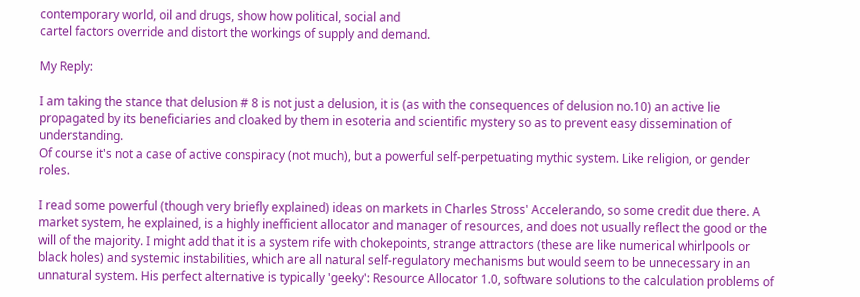contemporary world, oil and drugs, show how political, social and
cartel factors override and distort the workings of supply and demand.

My Reply:

I am taking the stance that delusion # 8 is not just a delusion, it is (as with the consequences of delusion no.10) an active lie propagated by its beneficiaries and cloaked by them in esoteria and scientific mystery so as to prevent easy dissemination of understanding.
Of course it's not a case of active conspiracy (not much), but a powerful self-perpetuating mythic system. Like religion, or gender roles.

I read some powerful (though very briefly explained) ideas on markets in Charles Stross' Accelerando, so some credit due there. A market system, he explained, is a highly inefficient allocator and manager of resources, and does not usually reflect the good or the will of the majority. I might add that it is a system rife with chokepoints, strange attractors (these are like numerical whirlpools or black holes) and systemic instabilities, which are all natural self-regulatory mechanisms but would seem to be unnecessary in an unnatural system. His perfect alternative is typically 'geeky': Resource Allocator 1.0, software solutions to the calculation problems of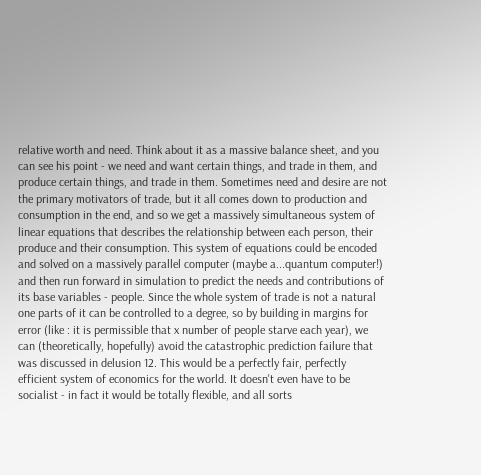relative worth and need. Think about it as a massive balance sheet, and you can see his point - we need and want certain things, and trade in them, and produce certain things, and trade in them. Sometimes need and desire are not the primary motivators of trade, but it all comes down to production and consumption in the end, and so we get a massively simultaneous system of linear equations that describes the relationship between each person, their produce and their consumption. This system of equations could be encoded and solved on a massively parallel computer (maybe a...quantum computer!) and then run forward in simulation to predict the needs and contributions of its base variables - people. Since the whole system of trade is not a natural one parts of it can be controlled to a degree, so by building in margins for error (like : it is permissible that x number of people starve each year), we can (theoretically, hopefully) avoid the catastrophic prediction failure that was discussed in delusion 12. This would be a perfectly fair, perfectly efficient system of economics for the world. It doesn't even have to be socialist - in fact it would be totally flexible, and all sorts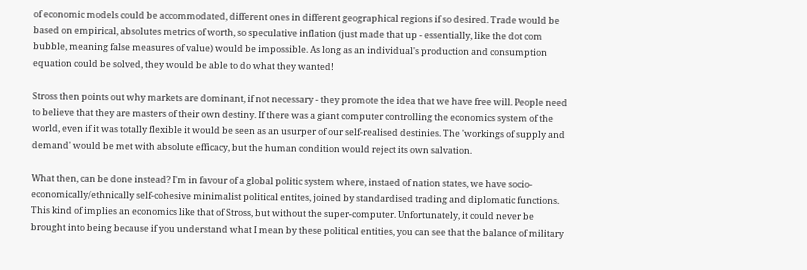of economic models could be accommodated, different ones in different geographical regions if so desired. Trade would be based on empirical, absolutes metrics of worth, so speculative inflation (just made that up - essentially, like the dot com bubble, meaning false measures of value) would be impossible. As long as an individual's production and consumption equation could be solved, they would be able to do what they wanted!

Stross then points out why markets are dominant, if not necessary - they promote the idea that we have free will. People need to believe that they are masters of their own destiny. If there was a giant computer controlling the economics system of the world, even if it was totally flexible it would be seen as an usurper of our self-realised destinies. The 'workings of supply and demand' would be met with absolute efficacy, but the human condition would reject its own salvation.

What then, can be done instead? I'm in favour of a global politic system where, instaed of nation states, we have socio-economically/ethnically self-cohesive minimalist political entites, joined by standardised trading and diplomatic functions. This kind of implies an economics like that of Stross, but without the super-computer. Unfortunately, it could never be brought into being because if you understand what I mean by these political entities, you can see that the balance of military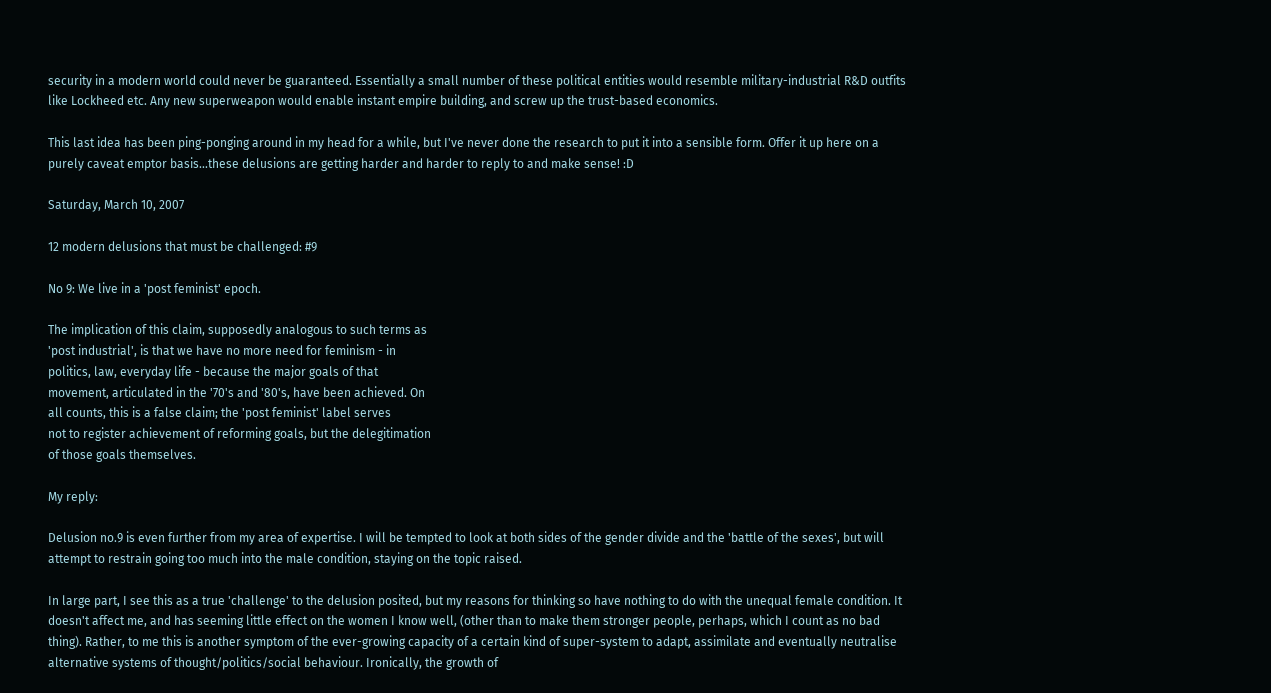security in a modern world could never be guaranteed. Essentially a small number of these political entities would resemble military-industrial R&D outfits like Lockheed etc. Any new superweapon would enable instant empire building, and screw up the trust-based economics.

This last idea has been ping-ponging around in my head for a while, but I've never done the research to put it into a sensible form. Offer it up here on a purely caveat emptor basis...these delusions are getting harder and harder to reply to and make sense! :D

Saturday, March 10, 2007

12 modern delusions that must be challenged: #9

No 9: We live in a 'post feminist' epoch.

The implication of this claim, supposedly analogous to such terms as
'post industrial', is that we have no more need for feminism - in
politics, law, everyday life - because the major goals of that
movement, articulated in the '70's and '80's, have been achieved. On
all counts, this is a false claim; the 'post feminist' label serves
not to register achievement of reforming goals, but the delegitimation
of those goals themselves.

My reply:

Delusion no.9 is even further from my area of expertise. I will be tempted to look at both sides of the gender divide and the 'battle of the sexes', but will attempt to restrain going too much into the male condition, staying on the topic raised.

In large part, I see this as a true 'challenge' to the delusion posited, but my reasons for thinking so have nothing to do with the unequal female condition. It doesn't affect me, and has seeming little effect on the women I know well, (other than to make them stronger people, perhaps, which I count as no bad thing). Rather, to me this is another symptom of the ever-growing capacity of a certain kind of super-system to adapt, assimilate and eventually neutralise alternative systems of thought/politics/social behaviour. Ironically, the growth of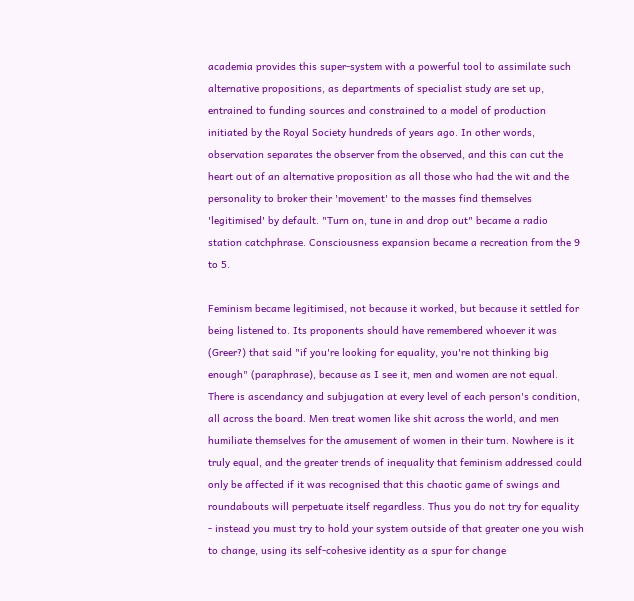academia provides this super-system with a powerful tool to assimilate such alternative propositions, as departments of specialist study are set up, entrained to funding sources and constrained to a model of production initiated by the Royal Society hundreds of years ago. In other words, observation separates the observer from the observed, and this can cut the heart out of an alternative proposition as all those who had the wit and the personality to broker their 'movement' to the masses find themselves 'legitimised' by default. "Turn on, tune in and drop out" became a radio station catchphrase. Consciousness expansion became a recreation from the 9 to 5.

Feminism became legitimised, not because it worked, but because it settled for being listened to. Its proponents should have remembered whoever it was (Greer?) that said "if you're looking for equality, you're not thinking big enough" (paraphrase), because as I see it, men and women are not equal. There is ascendancy and subjugation at every level of each person's condition, all across the board. Men treat women like shit across the world, and men humiliate themselves for the amusement of women in their turn. Nowhere is it truly equal, and the greater trends of inequality that feminism addressed could only be affected if it was recognised that this chaotic game of swings and roundabouts will perpetuate itself regardless. Thus you do not try for equality - instead you must try to hold your system outside of that greater one you wish to change, using its self-cohesive identity as a spur for change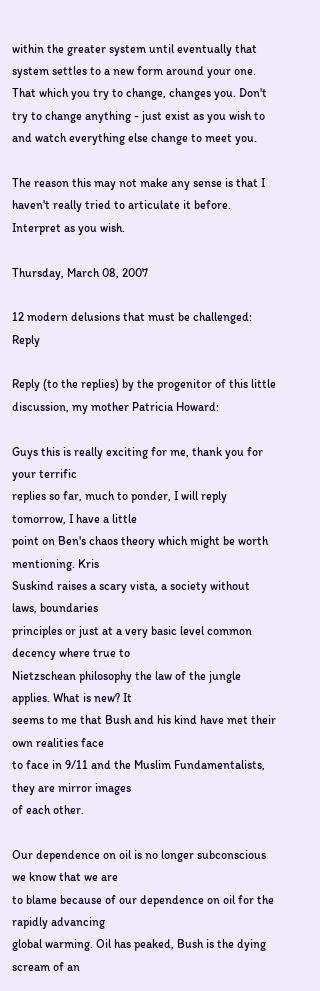within the greater system until eventually that system settles to a new form around your one. That which you try to change, changes you. Don't try to change anything - just exist as you wish to and watch everything else change to meet you.

The reason this may not make any sense is that I haven't really tried to articulate it before. Interpret as you wish.

Thursday, March 08, 2007

12 modern delusions that must be challenged: Reply

Reply (to the replies) by the progenitor of this little discussion, my mother Patricia Howard:

Guys this is really exciting for me, thank you for your terrific
replies so far, much to ponder, I will reply tomorrow, I have a little
point on Ben's chaos theory which might be worth mentioning. Kris
Suskind raises a scary vista, a society without laws, boundaries
principles or just at a very basic level common decency where true to
Nietzschean philosophy the law of the jungle applies. What is new? It
seems to me that Bush and his kind have met their own realities face
to face in 9/11 and the Muslim Fundamentalists, they are mirror images
of each other.

Our dependence on oil is no longer subconscious we know that we are
to blame because of our dependence on oil for the rapidly advancing
global warming. Oil has peaked, Bush is the dying scream of an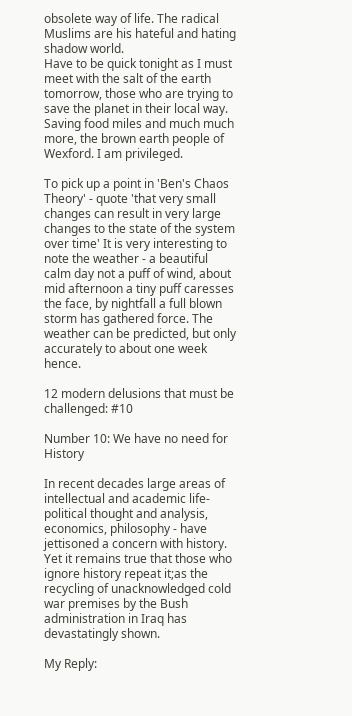obsolete way of life. The radical Muslims are his hateful and hating
shadow world.
Have to be quick tonight as I must meet with the salt of the earth
tomorrow, those who are trying to save the planet in their local way.
Saving food miles and much much more, the brown earth people of
Wexford. I am privileged.

To pick up a point in 'Ben's Chaos Theory' - quote 'that very small
changes can result in very large changes to the state of the system
over time' It is very interesting to note the weather - a beautiful
calm day not a puff of wind, about mid afternoon a tiny puff caresses
the face, by nightfall a full blown storm has gathered force. The
weather can be predicted, but only accurately to about one week hence.

12 modern delusions that must be challenged: #10

Number 10: We have no need for History

In recent decades large areas of intellectual and academic life-political thought and analysis, economics, philosophy - have jettisoned a concern with history. Yet it remains true that those who ignore history repeat it;as the recycling of unacknowledged cold war premises by the Bush administration in Iraq has devastatingly shown.

My Reply: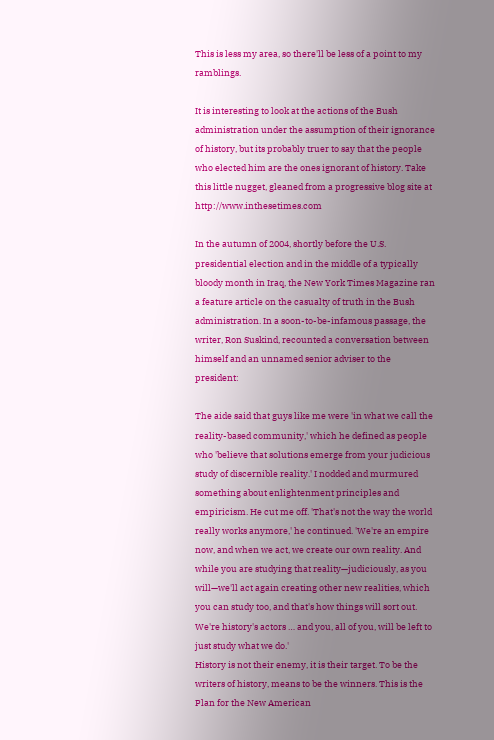This is less my area, so there'll be less of a point to my ramblings.

It is interesting to look at the actions of the Bush administration under the assumption of their ignorance of history, but its probably truer to say that the people who elected him are the ones ignorant of history. Take this little nugget, gleaned from a progressive blog site at http://www.inthesetimes.com

In the autumn of 2004, shortly before the U.S. presidential election and in the middle of a typically bloody month in Iraq, the New York Times Magazine ran a feature article on the casualty of truth in the Bush administration. In a soon-to-be-infamous passage, the writer, Ron Suskind, recounted a conversation between himself and an unnamed senior adviser to the president:

The aide said that guys like me were 'in what we call the reality-based community,' which he defined as people who 'believe that solutions emerge from your judicious study of discernible reality.' I nodded and murmured something about enlightenment principles and empiricism. He cut me off. 'That's not the way the world really works anymore,' he continued. 'We're an empire now, and when we act, we create our own reality. And while you are studying that reality—judiciously, as you will—we'll act again creating other new realities, which you can study too, and that's how things will sort out. We're history's actors … and you, all of you, will be left to just study what we do.'
History is not their enemy, it is their target. To be the writers of history, means to be the winners. This is the Plan for the New American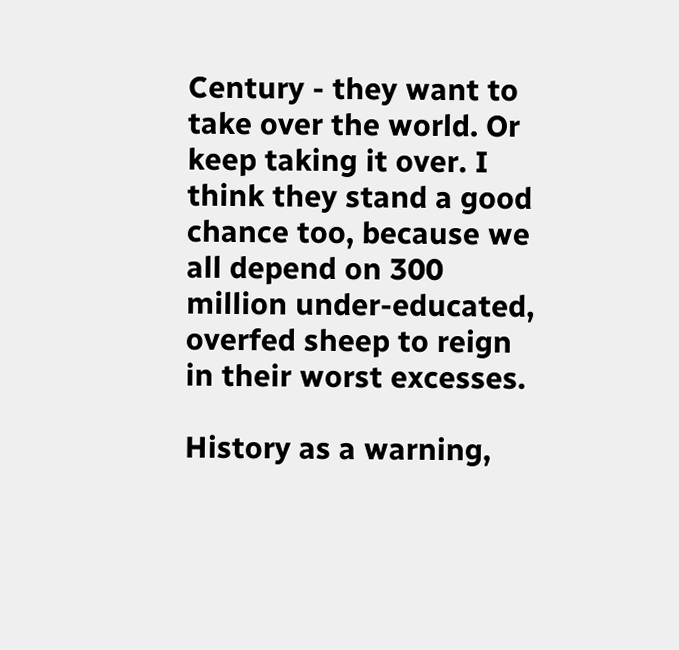Century - they want to take over the world. Or keep taking it over. I think they stand a good chance too, because we all depend on 300 million under-educated, overfed sheep to reign in their worst excesses.

History as a warning,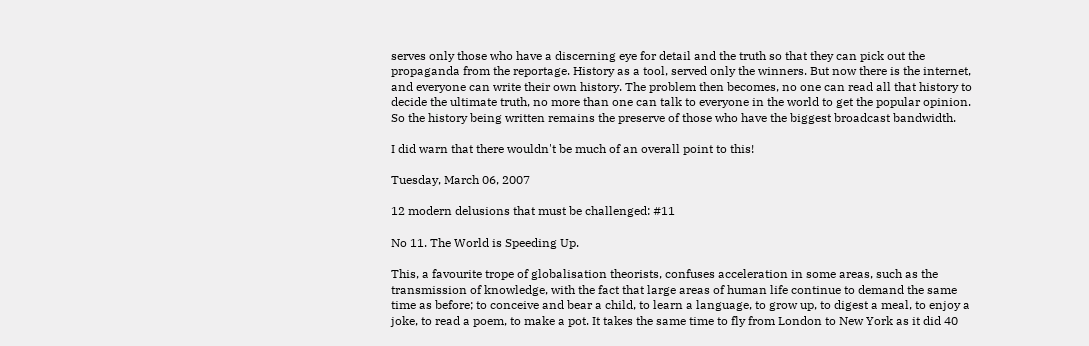serves only those who have a discerning eye for detail and the truth so that they can pick out the propaganda from the reportage. History as a tool, served only the winners. But now there is the internet, and everyone can write their own history. The problem then becomes, no one can read all that history to decide the ultimate truth, no more than one can talk to everyone in the world to get the popular opinion. So the history being written remains the preserve of those who have the biggest broadcast bandwidth.

I did warn that there wouldn't be much of an overall point to this!

Tuesday, March 06, 2007

12 modern delusions that must be challenged: #11

No 11. The World is Speeding Up.

This, a favourite trope of globalisation theorists, confuses acceleration in some areas, such as the transmission of knowledge, with the fact that large areas of human life continue to demand the same time as before; to conceive and bear a child, to learn a language, to grow up, to digest a meal, to enjoy a joke, to read a poem, to make a pot. It takes the same time to fly from London to New York as it did 40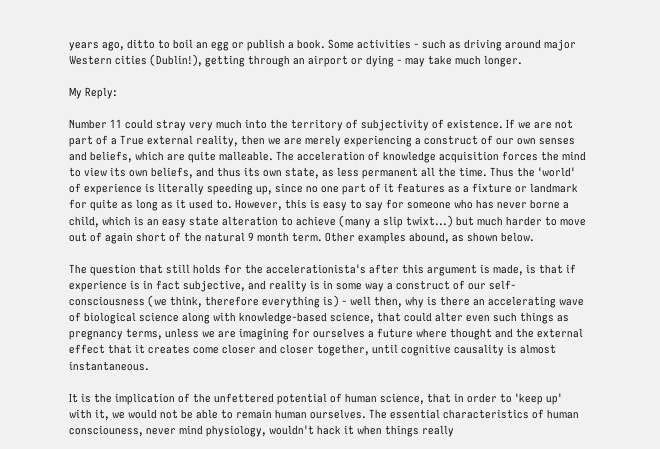years ago, ditto to boil an egg or publish a book. Some activities - such as driving around major Western cities (Dublin!), getting through an airport or dying - may take much longer.

My Reply:

Number 11 could stray very much into the territory of subjectivity of existence. If we are not part of a True external reality, then we are merely experiencing a construct of our own senses and beliefs, which are quite malleable. The acceleration of knowledge acquisition forces the mind to view its own beliefs, and thus its own state, as less permanent all the time. Thus the 'world' of experience is literally speeding up, since no one part of it features as a fixture or landmark for quite as long as it used to. However, this is easy to say for someone who has never borne a child, which is an easy state alteration to achieve (many a slip twixt...) but much harder to move out of again short of the natural 9 month term. Other examples abound, as shown below.

The question that still holds for the accelerationista's after this argument is made, is that if experience is in fact subjective, and reality is in some way a construct of our self-consciousness (we think, therefore everything is) - well then, why is there an accelerating wave of biological science along with knowledge-based science, that could alter even such things as pregnancy terms, unless we are imagining for ourselves a future where thought and the external effect that it creates come closer and closer together, until cognitive causality is almost instantaneous.

It is the implication of the unfettered potential of human science, that in order to 'keep up' with it, we would not be able to remain human ourselves. The essential characteristics of human consciouness, never mind physiology, wouldn't hack it when things really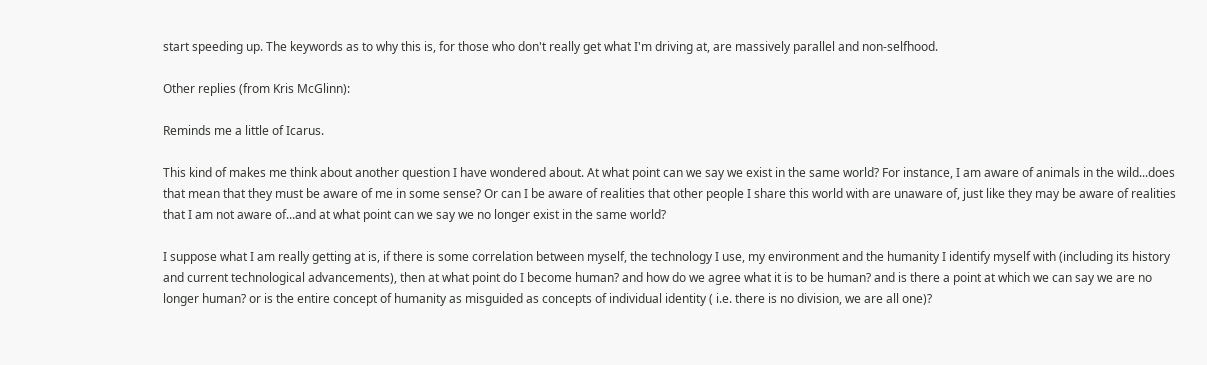start speeding up. The keywords as to why this is, for those who don't really get what I'm driving at, are massively parallel and non-selfhood.

Other replies (from Kris McGlinn):

Reminds me a little of Icarus.

This kind of makes me think about another question I have wondered about. At what point can we say we exist in the same world? For instance, I am aware of animals in the wild...does that mean that they must be aware of me in some sense? Or can I be aware of realities that other people I share this world with are unaware of, just like they may be aware of realities that I am not aware of...and at what point can we say we no longer exist in the same world?

I suppose what I am really getting at is, if there is some correlation between myself, the technology I use, my environment and the humanity I identify myself with (including its history and current technological advancements), then at what point do I become human? and how do we agree what it is to be human? and is there a point at which we can say we are no longer human? or is the entire concept of humanity as misguided as concepts of individual identity ( i.e. there is no division, we are all one)?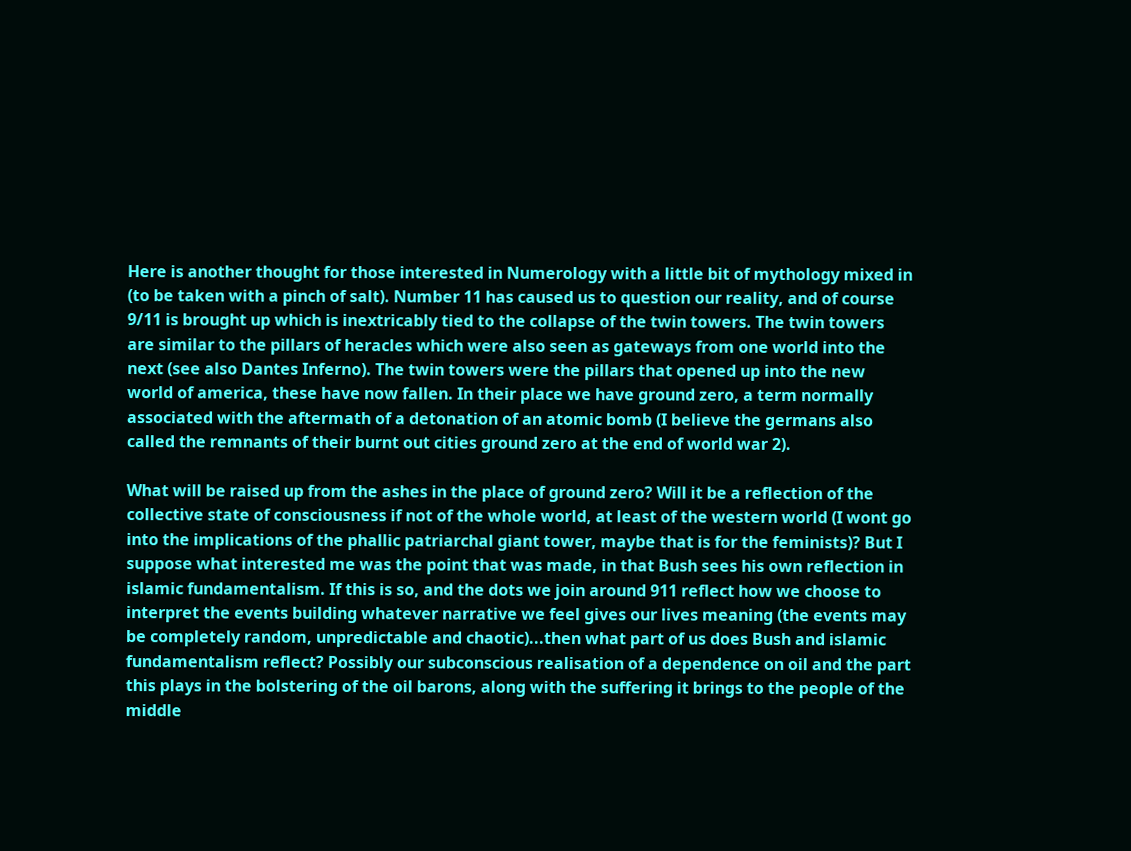Here is another thought for those interested in Numerology with a little bit of mythology mixed in (to be taken with a pinch of salt). Number 11 has caused us to question our reality, and of course 9/11 is brought up which is inextricably tied to the collapse of the twin towers. The twin towers are similar to the pillars of heracles which were also seen as gateways from one world into the next (see also Dantes Inferno). The twin towers were the pillars that opened up into the new world of america, these have now fallen. In their place we have ground zero, a term normally associated with the aftermath of a detonation of an atomic bomb (I believe the germans also called the remnants of their burnt out cities ground zero at the end of world war 2).

What will be raised up from the ashes in the place of ground zero? Will it be a reflection of the collective state of consciousness if not of the whole world, at least of the western world (I wont go into the implications of the phallic patriarchal giant tower, maybe that is for the feminists)? But I suppose what interested me was the point that was made, in that Bush sees his own reflection in islamic fundamentalism. If this is so, and the dots we join around 911 reflect how we choose to interpret the events building whatever narrative we feel gives our lives meaning (the events may be completely random, unpredictable and chaotic)...then what part of us does Bush and islamic fundamentalism reflect? Possibly our subconscious realisation of a dependence on oil and the part this plays in the bolstering of the oil barons, along with the suffering it brings to the people of the middle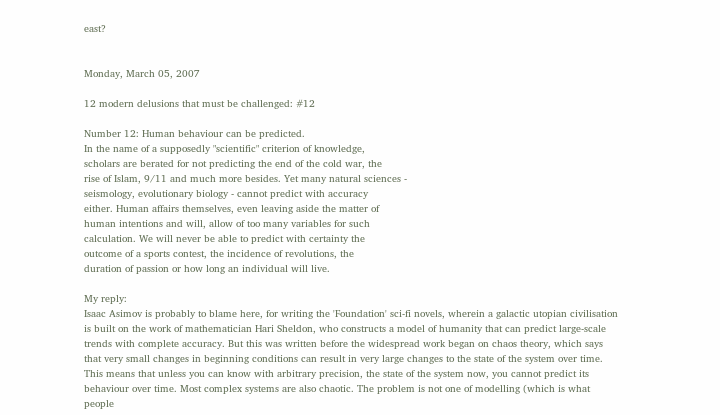east?


Monday, March 05, 2007

12 modern delusions that must be challenged: #12

Number 12: Human behaviour can be predicted.
In the name of a supposedly "scientific" criterion of knowledge,
scholars are berated for not predicting the end of the cold war, the
rise of Islam, 9/11 and much more besides. Yet many natural sciences -
seismology, evolutionary biology - cannot predict with accuracy
either. Human affairs themselves, even leaving aside the matter of
human intentions and will, allow of too many variables for such
calculation. We will never be able to predict with certainty the
outcome of a sports contest, the incidence of revolutions, the
duration of passion or how long an individual will live.

My reply:
Isaac Asimov is probably to blame here, for writing the 'Foundation' sci-fi novels, wherein a galactic utopian civilisation is built on the work of mathematician Hari Sheldon, who constructs a model of humanity that can predict large-scale trends with complete accuracy. But this was written before the widespread work began on chaos theory, which says that very small changes in beginning conditions can result in very large changes to the state of the system over time. This means that unless you can know with arbitrary precision, the state of the system now, you cannot predict its behaviour over time. Most complex systems are also chaotic. The problem is not one of modelling (which is what people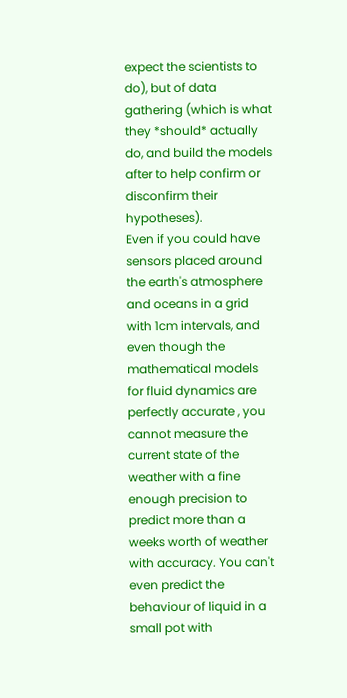expect the scientists to do), but of data gathering (which is what they *should* actually do, and build the models after to help confirm or disconfirm their hypotheses).
Even if you could have sensors placed around the earth's atmosphere and oceans in a grid with 1cm intervals, and even though the mathematical models for fluid dynamics are perfectly accurate , you cannot measure the current state of the weather with a fine enough precision to predict more than a weeks worth of weather with accuracy. You can't even predict the behaviour of liquid in a small pot with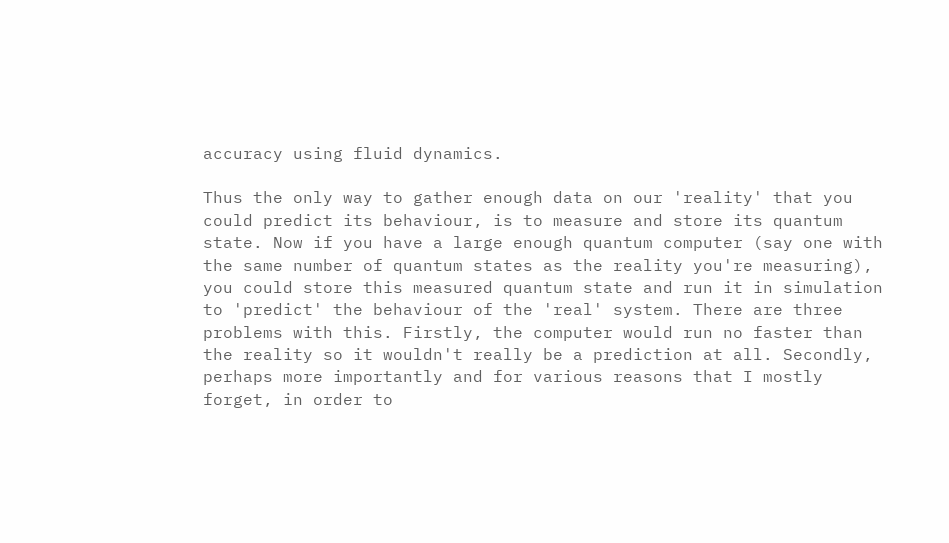accuracy using fluid dynamics.

Thus the only way to gather enough data on our 'reality' that you could predict its behaviour, is to measure and store its quantum state. Now if you have a large enough quantum computer (say one with the same number of quantum states as the reality you're measuring), you could store this measured quantum state and run it in simulation to 'predict' the behaviour of the 'real' system. There are three problems with this. Firstly, the computer would run no faster than the reality so it wouldn't really be a prediction at all. Secondly, perhaps more importantly and for various reasons that I mostly forget, in order to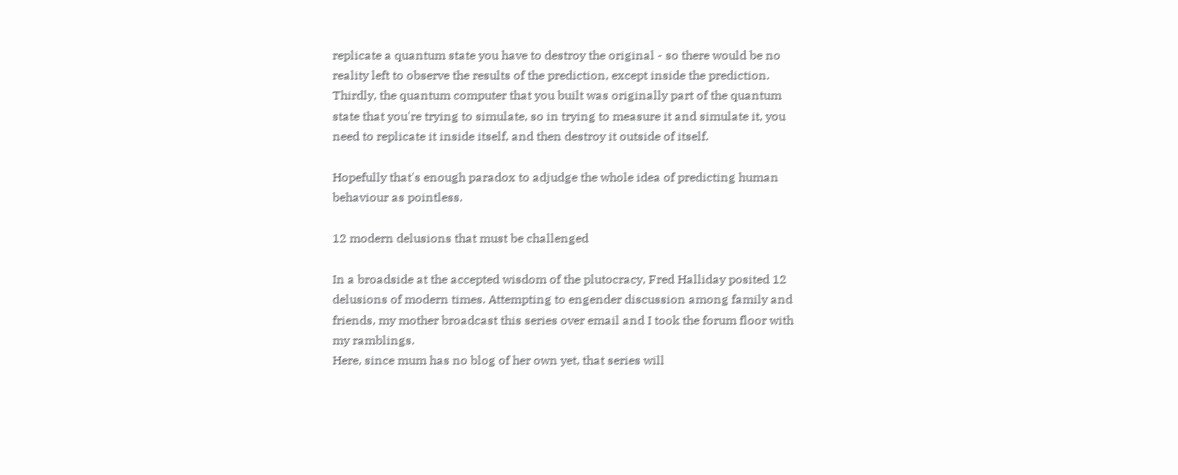replicate a quantum state you have to destroy the original - so there would be no reality left to observe the results of the prediction, except inside the prediction. Thirdly, the quantum computer that you built was originally part of the quantum state that you're trying to simulate, so in trying to measure it and simulate it, you need to replicate it inside itself, and then destroy it outside of itself.

Hopefully that's enough paradox to adjudge the whole idea of predicting human behaviour as pointless.

12 modern delusions that must be challenged

In a broadside at the accepted wisdom of the plutocracy, Fred Halliday posited 12 delusions of modern times. Attempting to engender discussion among family and friends, my mother broadcast this series over email and I took the forum floor with my ramblings.
Here, since mum has no blog of her own yet, that series will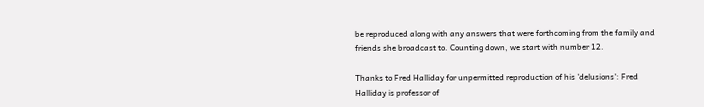be reproduced along with any answers that were forthcoming from the family and friends she broadcast to. Counting down, we start with number 12.

Thanks to Fred Halliday for unpermitted reproduction of his 'delusions': Fred Halliday is professor of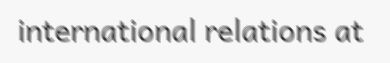international relations at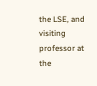the LSE, and visiting professor at the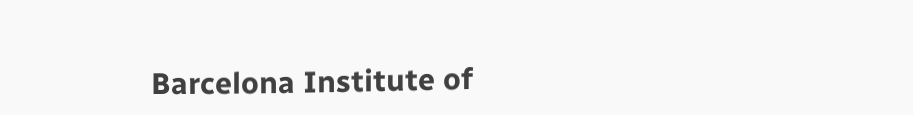Barcelona Institute of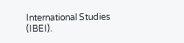International Studies (IBEI).